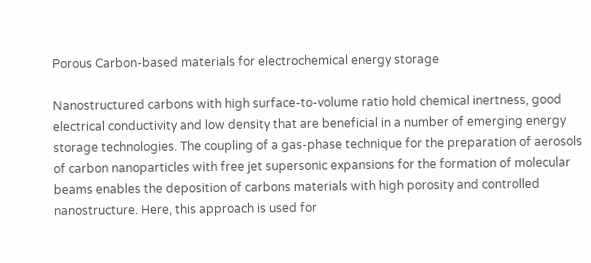Porous Carbon-based materials for electrochemical energy storage

Nanostructured carbons with high surface-to-volume ratio hold chemical inertness, good electrical conductivity and low density that are beneficial in a number of emerging energy storage technologies. The coupling of a gas-phase technique for the preparation of aerosols of carbon nanoparticles with free jet supersonic expansions for the formation of molecular beams enables the deposition of carbons materials with high porosity and controlled nanostructure. Here, this approach is used for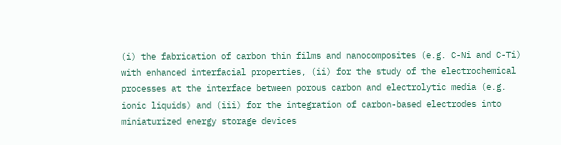(i) the fabrication of carbon thin films and nanocomposites (e.g. C-Ni and C-Ti) with enhanced interfacial properties, (ii) for the study of the electrochemical processes at the interface between porous carbon and electrolytic media (e.g. ionic liquids) and (iii) for the integration of carbon-based electrodes into miniaturized energy storage devices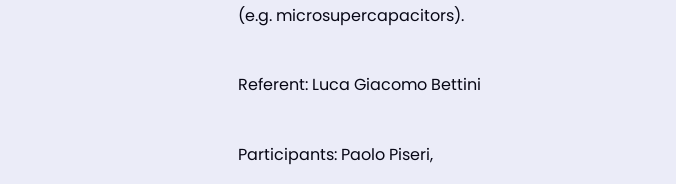(e.g. microsupercapacitors).

Referent: Luca Giacomo Bettini

Participants: Paolo Piseri,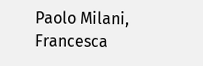Paolo Milani, Francesca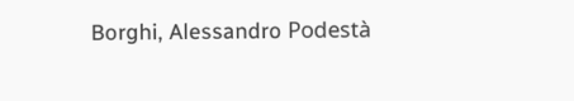Borghi, Alessandro Podestà